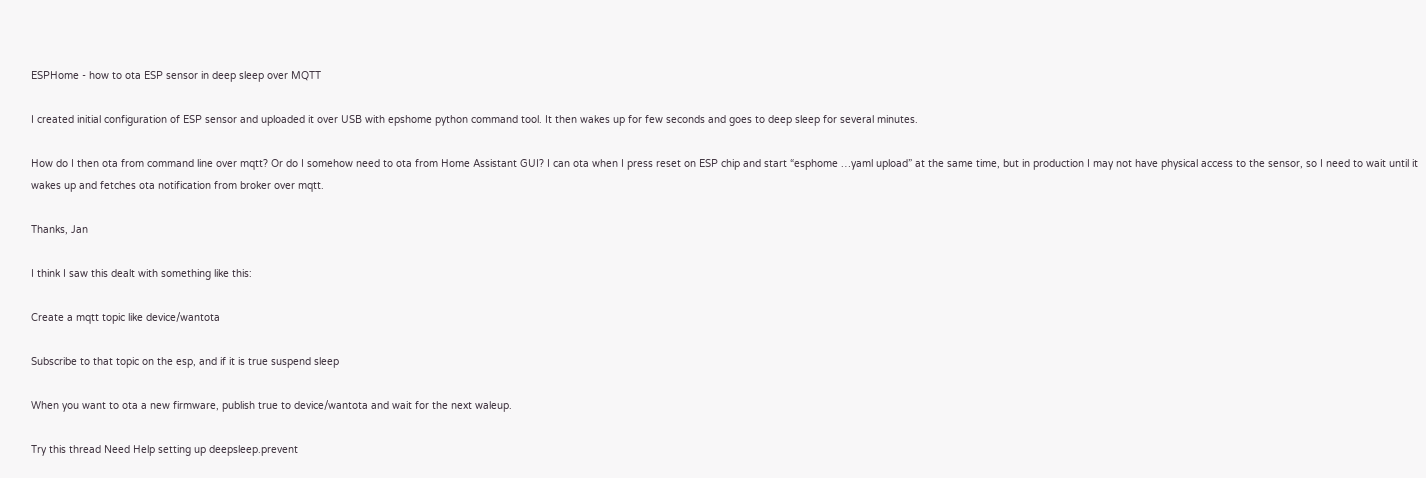ESPHome - how to ota ESP sensor in deep sleep over MQTT

I created initial configuration of ESP sensor and uploaded it over USB with epshome python command tool. It then wakes up for few seconds and goes to deep sleep for several minutes.

How do I then ota from command line over mqtt? Or do I somehow need to ota from Home Assistant GUI? I can ota when I press reset on ESP chip and start “esphome …yaml upload” at the same time, but in production I may not have physical access to the sensor, so I need to wait until it wakes up and fetches ota notification from broker over mqtt.

Thanks, Jan

I think I saw this dealt with something like this:

Create a mqtt topic like device/wantota

Subscribe to that topic on the esp, and if it is true suspend sleep

When you want to ota a new firmware, publish true to device/wantota and wait for the next waleup.

Try this thread Need Help setting up deepsleep.prevent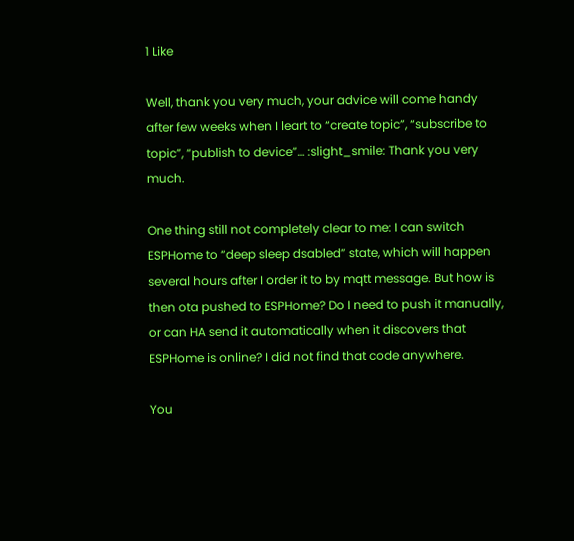1 Like

Well, thank you very much, your advice will come handy after few weeks when I leart to “create topic”, “subscribe to topic”, “publish to device”… :slight_smile: Thank you very much.

One thing still not completely clear to me: I can switch ESPHome to “deep sleep dsabled” state, which will happen several hours after I order it to by mqtt message. But how is then ota pushed to ESPHome? Do I need to push it manually, or can HA send it automatically when it discovers that ESPHome is online? I did not find that code anywhere.

You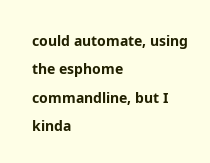could automate, using the esphome commandline, but I kinda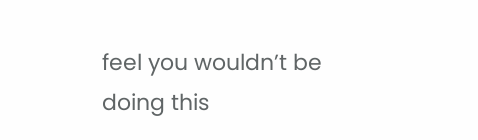feel you wouldn’t be doing this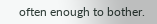often enough to bother.